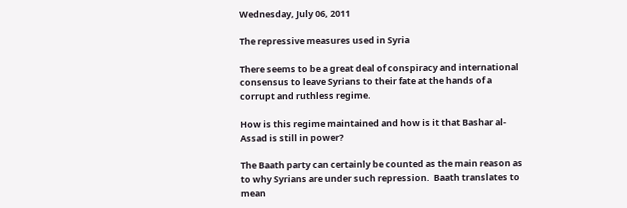Wednesday, July 06, 2011

The repressive measures used in Syria

There seems to be a great deal of conspiracy and international consensus to leave Syrians to their fate at the hands of a corrupt and ruthless regime.

How is this regime maintained and how is it that Bashar al-Assad is still in power?

The Baath party can certainly be counted as the main reason as to why Syrians are under such repression.  Baath translates to mean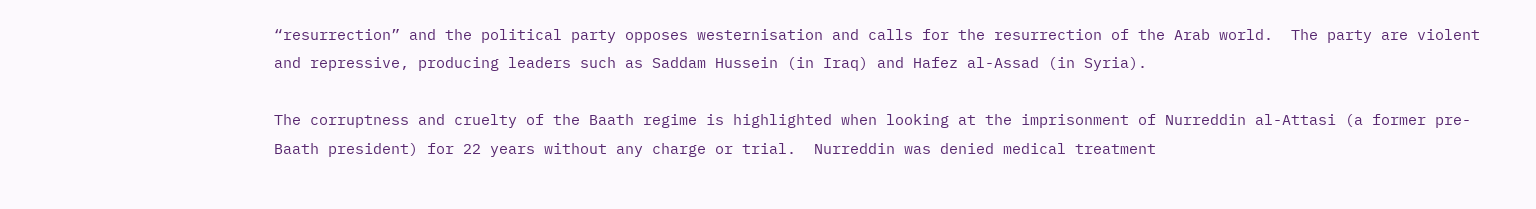“resurrection” and the political party opposes westernisation and calls for the resurrection of the Arab world.  The party are violent and repressive, producing leaders such as Saddam Hussein (in Iraq) and Hafez al-Assad (in Syria).

The corruptness and cruelty of the Baath regime is highlighted when looking at the imprisonment of Nurreddin al-Attasi (a former pre-Baath president) for 22 years without any charge or trial.  Nurreddin was denied medical treatment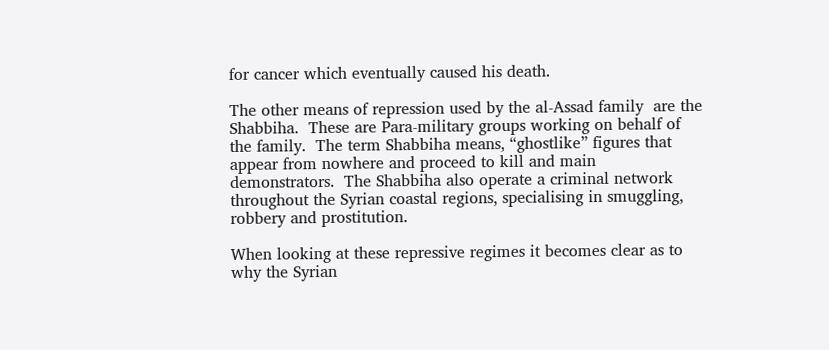for cancer which eventually caused his death.

The other means of repression used by the al-Assad family  are the Shabbiha.  These are Para-military groups working on behalf of the family.  The term Shabbiha means, “ghostlike” figures that appear from nowhere and proceed to kill and main demonstrators.  The Shabbiha also operate a criminal network throughout the Syrian coastal regions, specialising in smuggling, robbery and prostitution.

When looking at these repressive regimes it becomes clear as to why the Syrian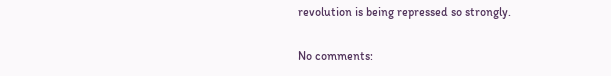revolution is being repressed so strongly.

No comments: